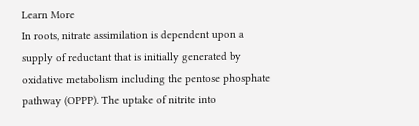Learn More
In roots, nitrate assimilation is dependent upon a supply of reductant that is initially generated by oxidative metabolism including the pentose phosphate pathway (OPPP). The uptake of nitrite into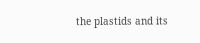the plastids and its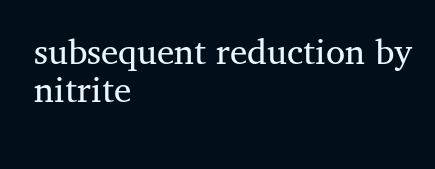subsequent reduction by nitrite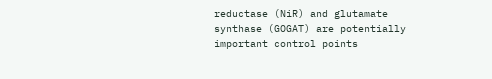reductase (NiR) and glutamate synthase (GOGAT) are potentially important control points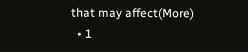that may affect(More)
  • 1